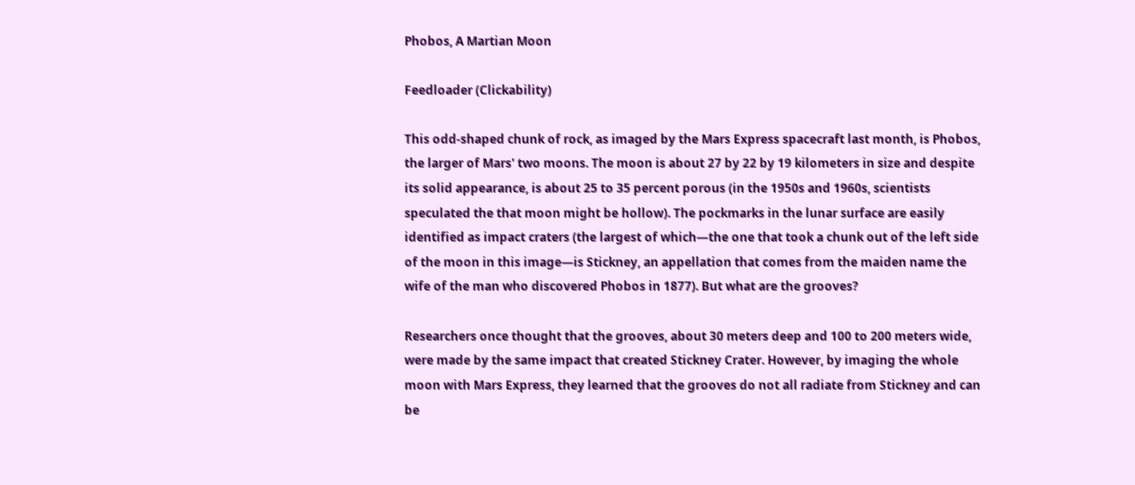Phobos, A Martian Moon

Feedloader (Clickability)

This odd-shaped chunk of rock, as imaged by the Mars Express spacecraft last month, is Phobos, the larger of Mars' two moons. The moon is about 27 by 22 by 19 kilometers in size and despite its solid appearance, is about 25 to 35 percent porous (in the 1950s and 1960s, scientists speculated the that moon might be hollow). The pockmarks in the lunar surface are easily identified as impact craters (the largest of which—the one that took a chunk out of the left side of the moon in this image—is Stickney, an appellation that comes from the maiden name the wife of the man who discovered Phobos in 1877). But what are the grooves?

Researchers once thought that the grooves, about 30 meters deep and 100 to 200 meters wide, were made by the same impact that created Stickney Crater. However, by imaging the whole moon with Mars Express, they learned that the grooves do not all radiate from Stickney and can be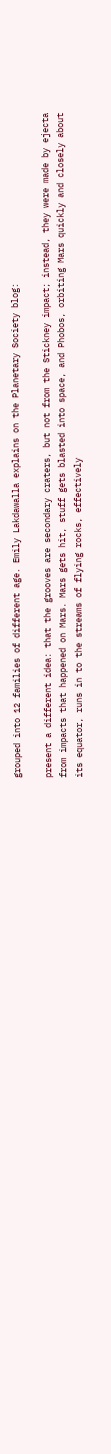grouped into 12 families of different age. Emily Lakdawalla explains on the Planetary Society blog:

present a different idea: that the grooves are secondary craters, but not from the Stickney impact; instead, they were made by ejecta from impacts that happened on Mars. Mars gets hit, stuff gets blasted into space, and Phobos, orbiting Mars quickly and closely about its equator, runs in to the streams of flying rocks, effectively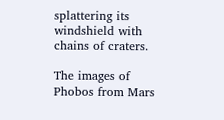splattering its windshield with chains of craters.

The images of Phobos from Mars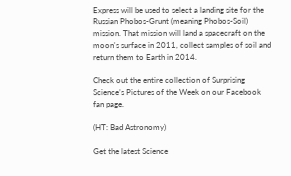Express will be used to select a landing site for the Russian Phobos-Grunt (meaning Phobos-Soil) mission. That mission will land a spacecraft on the moon's surface in 2011, collect samples of soil and return them to Earth in 2014.

Check out the entire collection of Surprising Science’s Pictures of the Week on our Facebook fan page.

(HT: Bad Astronomy)

Get the latest Science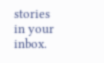stories in your inbox.